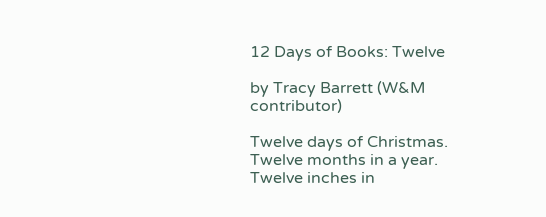12 Days of Books: Twelve

by Tracy Barrett (W&M contributor)

Twelve days of Christmas. Twelve months in a year. Twelve inches in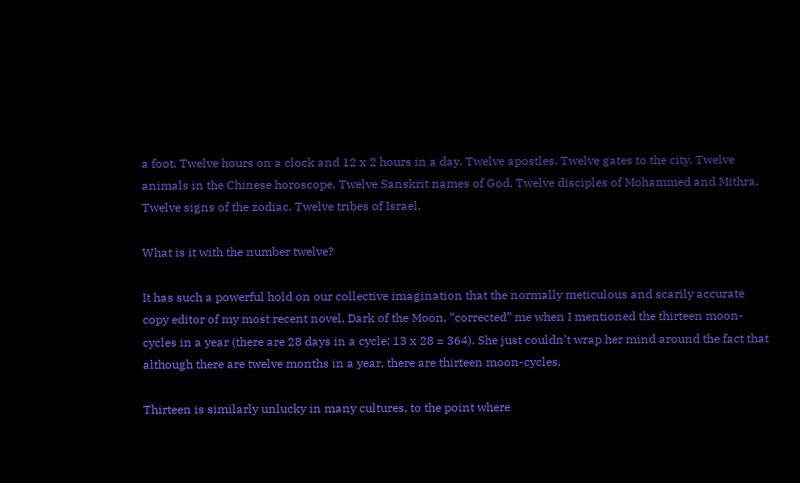a foot. Twelve hours on a clock and 12 x 2 hours in a day. Twelve apostles. Twelve gates to the city. Twelve animals in the Chinese horoscope. Twelve Sanskrit names of God. Twelve disciples of Mohammed and Mithra. Twelve signs of the zodiac. Twelve tribes of Israel.

What is it with the number twelve?

It has such a powerful hold on our collective imagination that the normally meticulous and scarily accurate copy editor of my most recent novel, Dark of the Moon, “corrected” me when I mentioned the thirteen moon-cycles in a year (there are 28 days in a cycle; 13 x 28 = 364). She just couldn’t wrap her mind around the fact that although there are twelve months in a year, there are thirteen moon-cycles.

Thirteen is similarly unlucky in many cultures, to the point where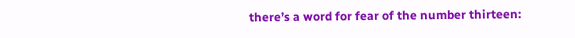there’s a word for fear of the number thirteen: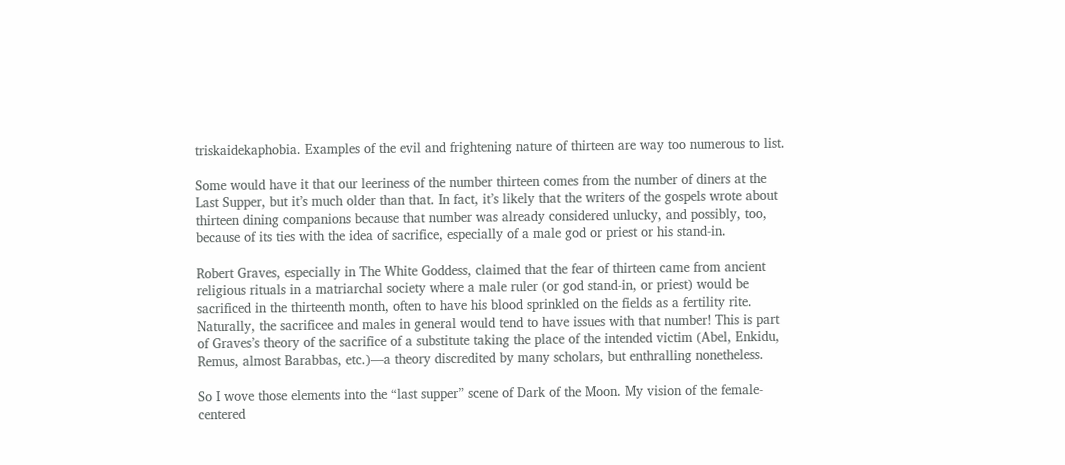triskaidekaphobia. Examples of the evil and frightening nature of thirteen are way too numerous to list.

Some would have it that our leeriness of the number thirteen comes from the number of diners at the Last Supper, but it’s much older than that. In fact, it’s likely that the writers of the gospels wrote about thirteen dining companions because that number was already considered unlucky, and possibly, too, because of its ties with the idea of sacrifice, especially of a male god or priest or his stand-in.

Robert Graves, especially in The White Goddess, claimed that the fear of thirteen came from ancient religious rituals in a matriarchal society where a male ruler (or god stand-in, or priest) would be sacrificed in the thirteenth month, often to have his blood sprinkled on the fields as a fertility rite.  Naturally, the sacrificee and males in general would tend to have issues with that number! This is part of Graves’s theory of the sacrifice of a substitute taking the place of the intended victim (Abel, Enkidu, Remus, almost Barabbas, etc.)—a theory discredited by many scholars, but enthralling nonetheless.

So I wove those elements into the “last supper” scene of Dark of the Moon. My vision of the female-centered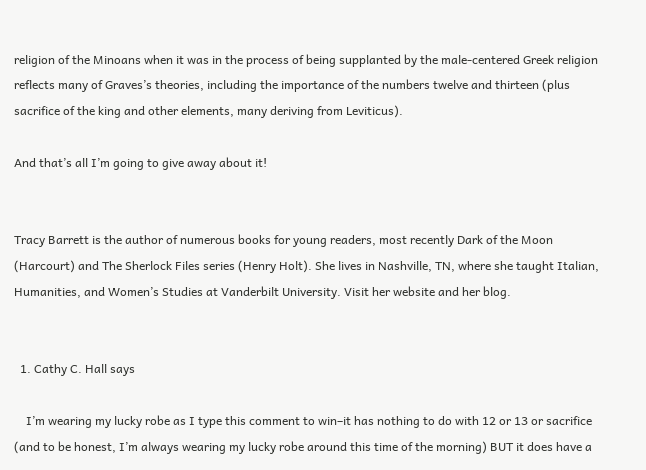religion of the Minoans when it was in the process of being supplanted by the male-centered Greek religion reflects many of Graves’s theories, including the importance of the numbers twelve and thirteen (plus sacrifice of the king and other elements, many deriving from Leviticus).

And that’s all I’m going to give away about it!


Tracy Barrett is the author of numerous books for young readers, most recently Dark of the Moon (Harcourt) and The Sherlock Files series (Henry Holt). She lives in Nashville, TN, where she taught Italian, Humanities, and Women’s Studies at Vanderbilt University. Visit her website and her blog.


  1. Cathy C. Hall says

    I’m wearing my lucky robe as I type this comment to win–it has nothing to do with 12 or 13 or sacrifice (and to be honest, I’m always wearing my lucky robe around this time of the morning) BUT it does have a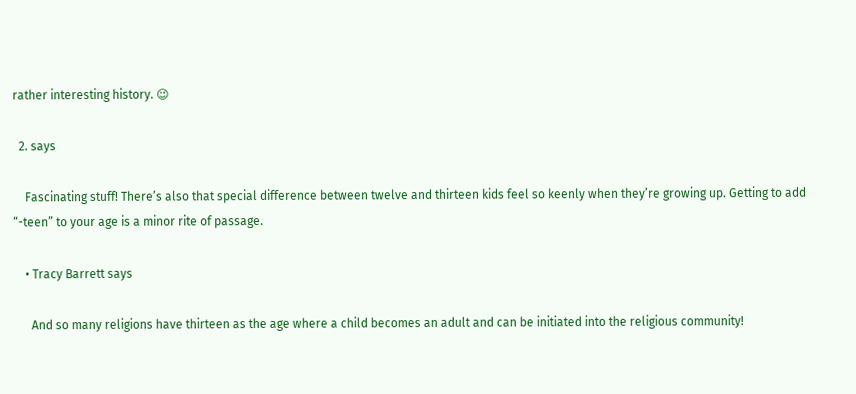rather interesting history. 😉

  2. says

    Fascinating stuff! There’s also that special difference between twelve and thirteen kids feel so keenly when they’re growing up. Getting to add “-teen” to your age is a minor rite of passage.

    • Tracy Barrett says

      And so many religions have thirteen as the age where a child becomes an adult and can be initiated into the religious community!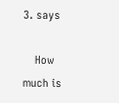3. says

    How much is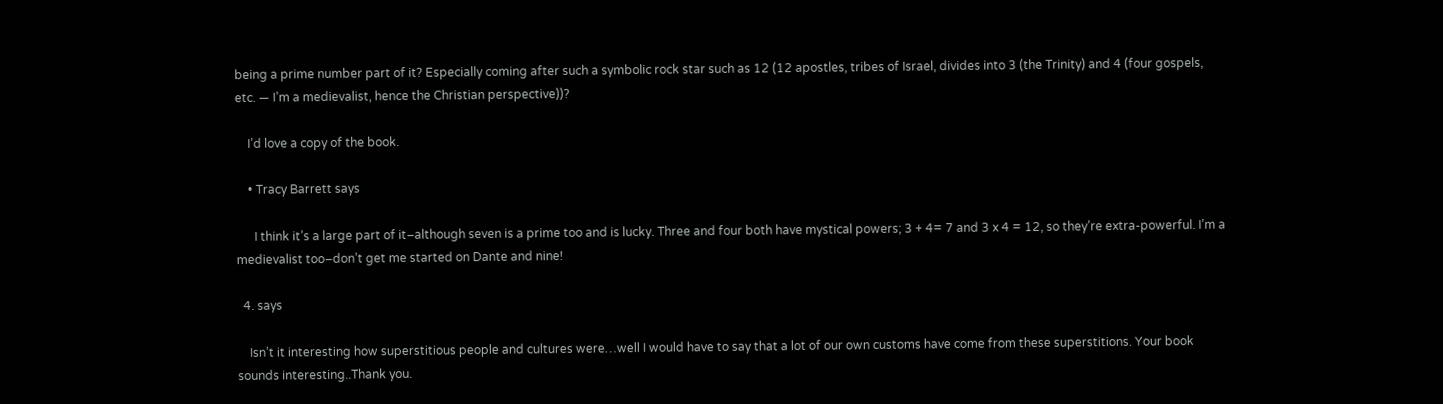being a prime number part of it? Especially coming after such a symbolic rock star such as 12 (12 apostles, tribes of Israel, divides into 3 (the Trinity) and 4 (four gospels, etc. — I’m a medievalist, hence the Christian perspective))?

    I’d love a copy of the book.

    • Tracy Barrett says

      I think it’s a large part of it–although seven is a prime too and is lucky. Three and four both have mystical powers; 3 + 4= 7 and 3 x 4 = 12, so they’re extra-powerful. I’m a medievalist too–don’t get me started on Dante and nine!

  4. says

    Isn’t it interesting how superstitious people and cultures were…well I would have to say that a lot of our own customs have come from these superstitions. Your book sounds interesting..Thank you.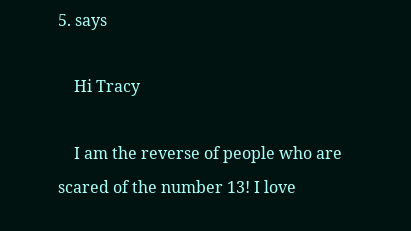5. says

    Hi Tracy

    I am the reverse of people who are scared of the number 13! I love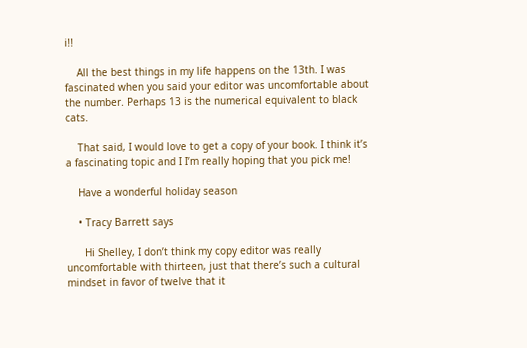i!!

    All the best things in my life happens on the 13th. I was fascinated when you said your editor was uncomfortable about the number. Perhaps 13 is the numerical equivalent to black cats.

    That said, I would love to get a copy of your book. I think it’s a fascinating topic and I I’m really hoping that you pick me!

    Have a wonderful holiday season

    • Tracy Barrett says

      Hi Shelley, I don’t think my copy editor was really uncomfortable with thirteen, just that there’s such a cultural mindset in favor of twelve that it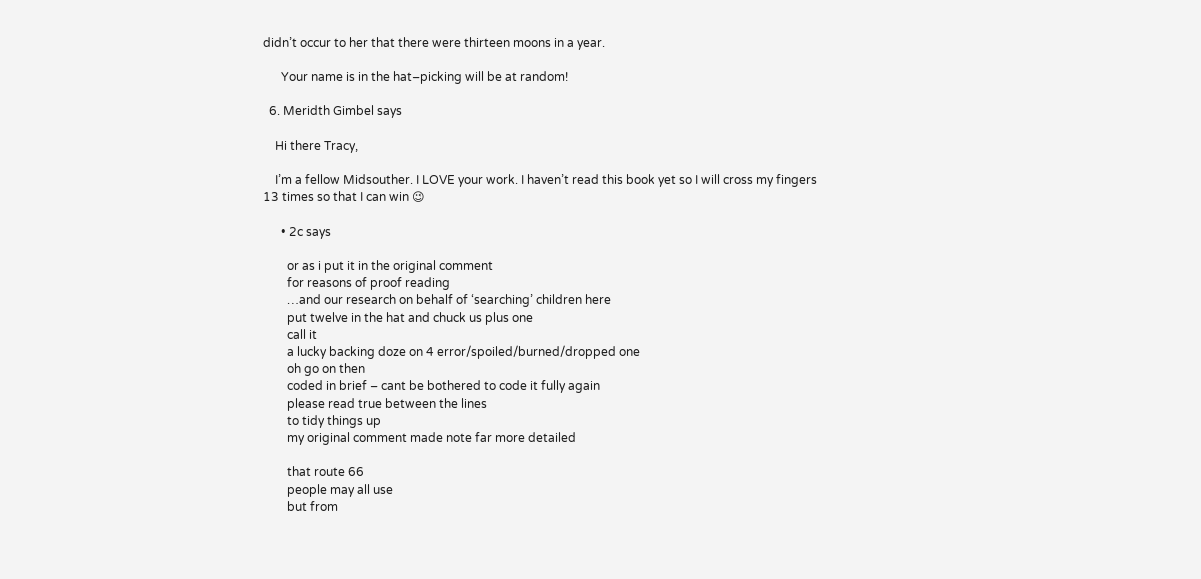didn’t occur to her that there were thirteen moons in a year.

      Your name is in the hat–picking will be at random!

  6. Meridth Gimbel says

    Hi there Tracy,

    I’m a fellow Midsouther. I LOVE your work. I haven’t read this book yet so I will cross my fingers 13 times so that I can win 😉

      • 2c says

        or as i put it in the original comment
        for reasons of proof reading
        …and our research on behalf of ‘searching’ children here
        put twelve in the hat and chuck us plus one
        call it
        a lucky backing doze on 4 error/spoiled/burned/dropped one
        oh go on then
        coded in brief – cant be bothered to code it fully again
        please read true between the lines
        to tidy things up
        my original comment made note far more detailed

        that route 66
        people may all use
        but from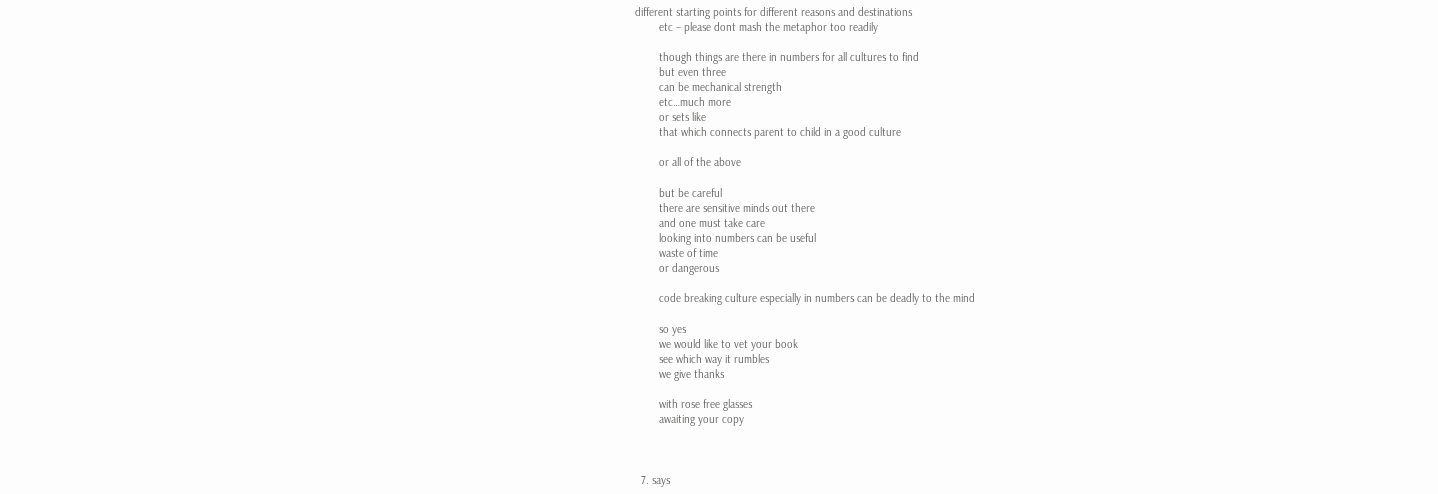different starting points for different reasons and destinations
        etc – please dont mash the metaphor too readily

        though things are there in numbers for all cultures to find
        but even three
        can be mechanical strength
        etc…much more
        or sets like
        that which connects parent to child in a good culture

        or all of the above

        but be careful
        there are sensitive minds out there
        and one must take care
        looking into numbers can be useful
        waste of time
        or dangerous

        code breaking culture especially in numbers can be deadly to the mind

        so yes
        we would like to vet your book
        see which way it rumbles
        we give thanks

        with rose free glasses
        awaiting your copy



  7. says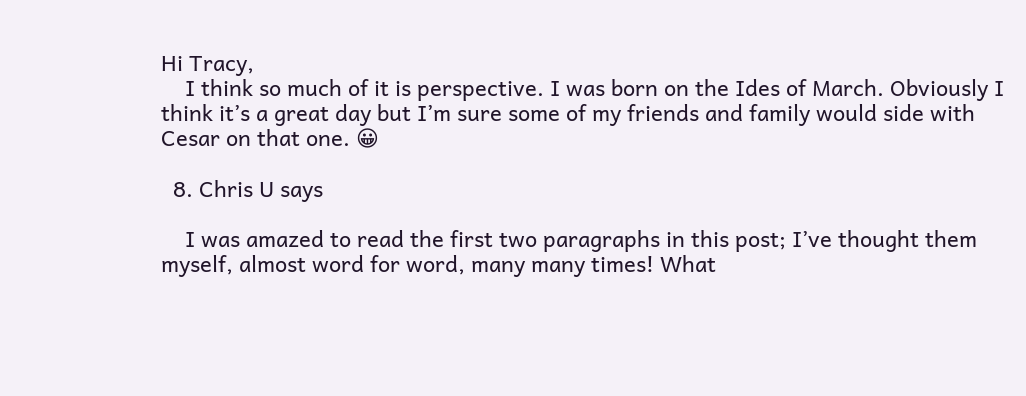Hi Tracy,
    I think so much of it is perspective. I was born on the Ides of March. Obviously I think it’s a great day but I’m sure some of my friends and family would side with Cesar on that one. 😀

  8. Chris U says

    I was amazed to read the first two paragraphs in this post; I’ve thought them myself, almost word for word, many many times! What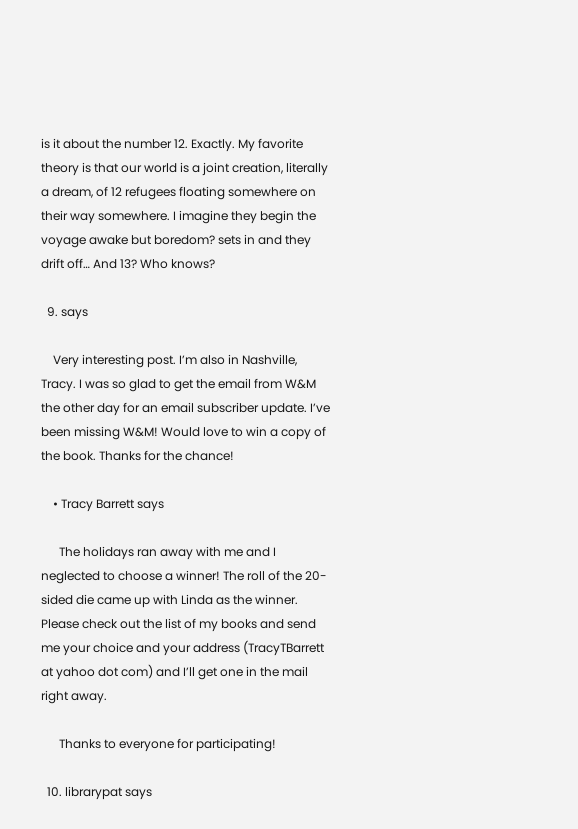is it about the number 12. Exactly. My favorite theory is that our world is a joint creation, literally a dream, of 12 refugees floating somewhere on their way somewhere. I imagine they begin the voyage awake but boredom? sets in and they drift off… And 13? Who knows?

  9. says

    Very interesting post. I’m also in Nashville, Tracy. I was so glad to get the email from W&M the other day for an email subscriber update. I’ve been missing W&M! Would love to win a copy of the book. Thanks for the chance!

    • Tracy Barrett says

      The holidays ran away with me and I neglected to choose a winner! The roll of the 20-sided die came up with Linda as the winner. Please check out the list of my books and send me your choice and your address (TracyTBarrett at yahoo dot com) and I’ll get one in the mail right away.

      Thanks to everyone for participating!

  10. librarypat says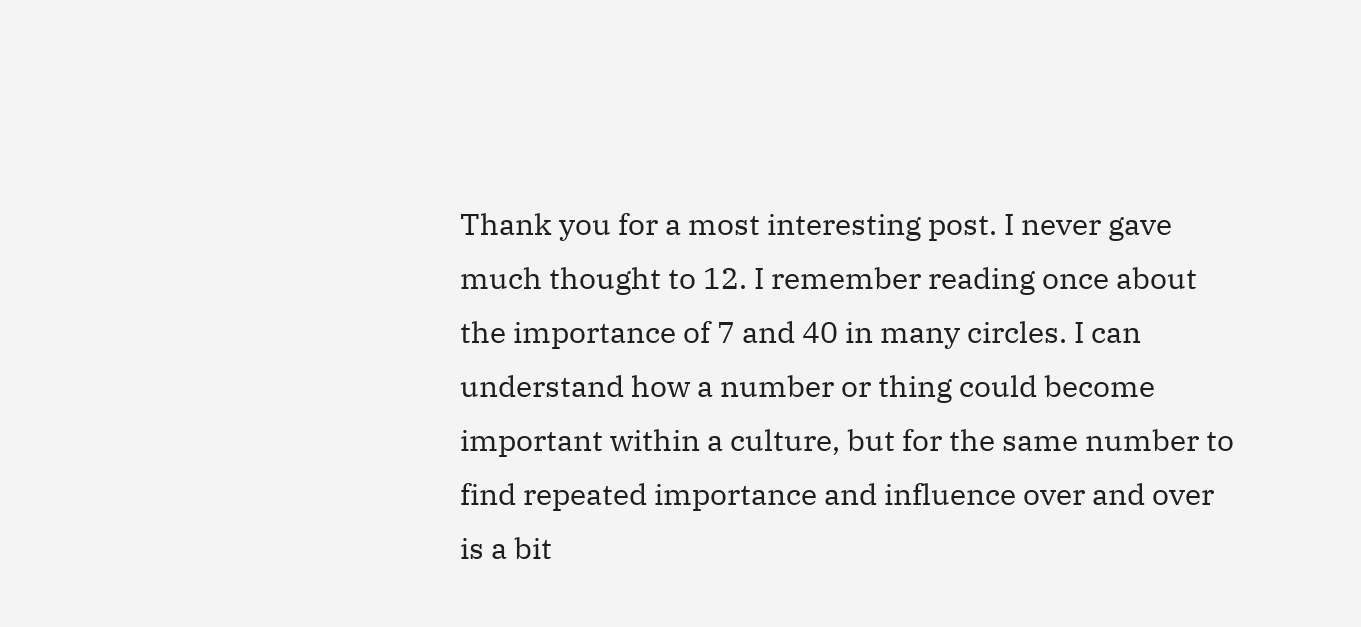Thank you for a most interesting post. I never gave much thought to 12. I remember reading once about the importance of 7 and 40 in many circles. I can understand how a number or thing could become important within a culture, but for the same number to find repeated importance and influence over and over is a bit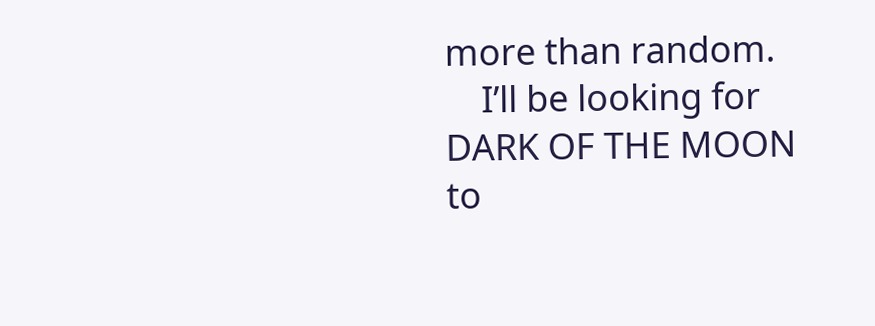more than random.
    I’ll be looking for DARK OF THE MOON to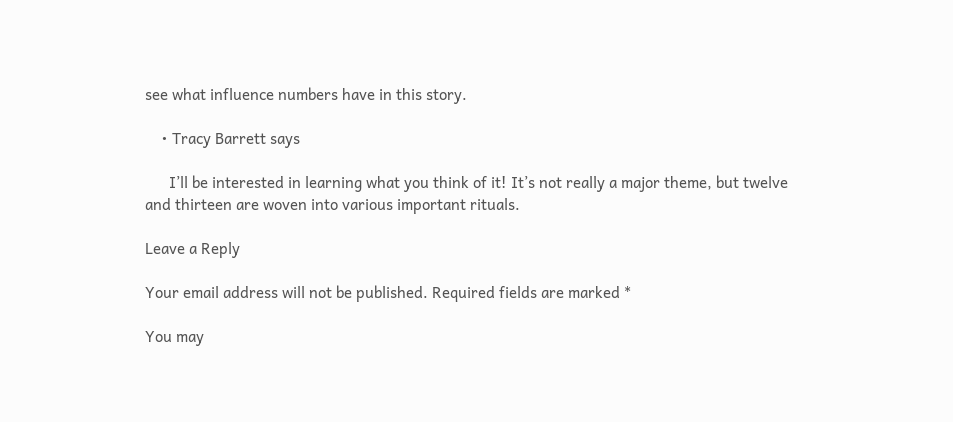see what influence numbers have in this story.

    • Tracy Barrett says

      I’ll be interested in learning what you think of it! It’s not really a major theme, but twelve and thirteen are woven into various important rituals.

Leave a Reply

Your email address will not be published. Required fields are marked *

You may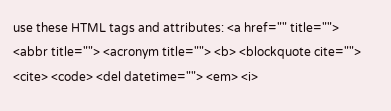use these HTML tags and attributes: <a href="" title=""> <abbr title=""> <acronym title=""> <b> <blockquote cite=""> <cite> <code> <del datetime=""> <em> <i>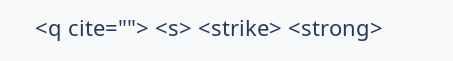<q cite=""> <s> <strike> <strong>